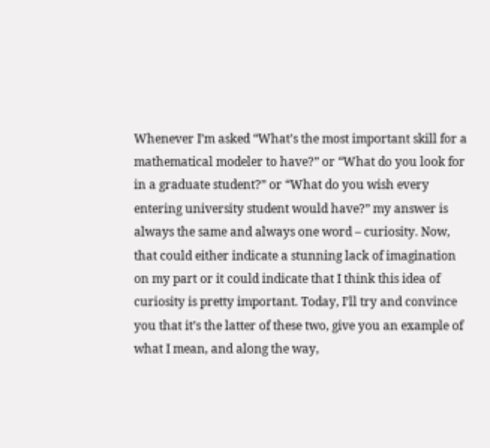Whenever I’m asked “What’s the most important skill for a mathematical modeler to have?” or “What do you look for in a graduate student?” or “What do you wish every entering university student would have?” my answer is always the same and always one word – curiosity. Now, that could either indicate a stunning lack of imagination on my part or it could indicate that I think this idea of curiosity is pretty important. Today, I’ll try and convince you that it’s the latter of these two, give you an example of what I mean, and along the way,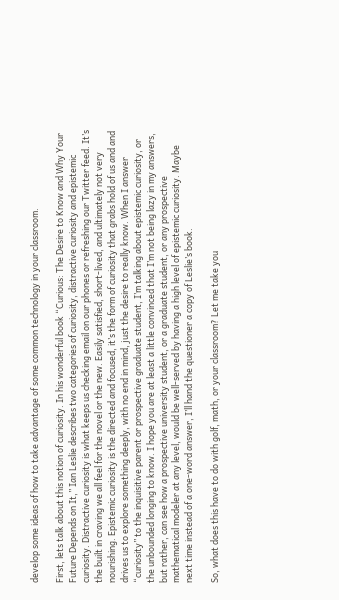develop some ideas of how to take advantage of some common technology in your classroom.

First, lets talk about this notion of curiosity. In his wonderful book “Curious: The Desire to Know and Why Your Future Depends on It,” Ian Leslie describes two categories of curiosity, distractive curiosity and epistemic curiosity. Distractive curiosity is what keeps us checking email on our phones or refreshing our Twitter feed. It’s the built in craving we all feel for the novel or the new. Easily satisfied, short-lived, and ultimately not very nourishing. Epistemic curiosity is the directed and focused, it’s the form of curiosity that grabs hold of us and and drives us to explore something deeply, with no end in mind, just the desire to really know. When I answer “curiosity” to the inquisitive parent or prospective graduate student, I’m talking about epistemic curiosity, or the unbounded longing to know. I hope you are at least a little convinced that I’m not being lazy in my answers, but rather, can see how a prospective university student, or a graduate student, or any prospective mathematical modeler at any level, would be well-served by having a high level of epistemic curiosity. Maybe next time instead of a one-word answer, I’ll hand the questioner a copy of Leslie’s book.

So, what does this have to do with golf, math, or your classroom? Let me take you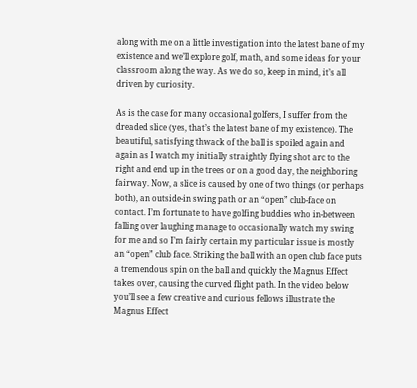along with me on a little investigation into the latest bane of my existence and we’ll explore golf, math, and some ideas for your classroom along the way. As we do so, keep in mind, it’s all driven by curiosity.

As is the case for many occasional golfers, I suffer from the dreaded slice (yes, that’s the latest bane of my existence). The beautiful, satisfying thwack of the ball is spoiled again and again as I watch my initially straightly flying shot arc to the right and end up in the trees or on a good day, the neighboring fairway. Now, a slice is caused by one of two things (or perhaps both), an outside-in swing path or an “open” club-face on contact. I’m fortunate to have golfing buddies who in-between falling over laughing manage to occasionally watch my swing for me and so I’m fairly certain my particular issue is mostly an “open” club face. Striking the ball with an open club face puts a tremendous spin on the ball and quickly the Magnus Effect takes over, causing the curved flight path. In the video below you’ll see a few creative and curious fellows illustrate the Magnus Effect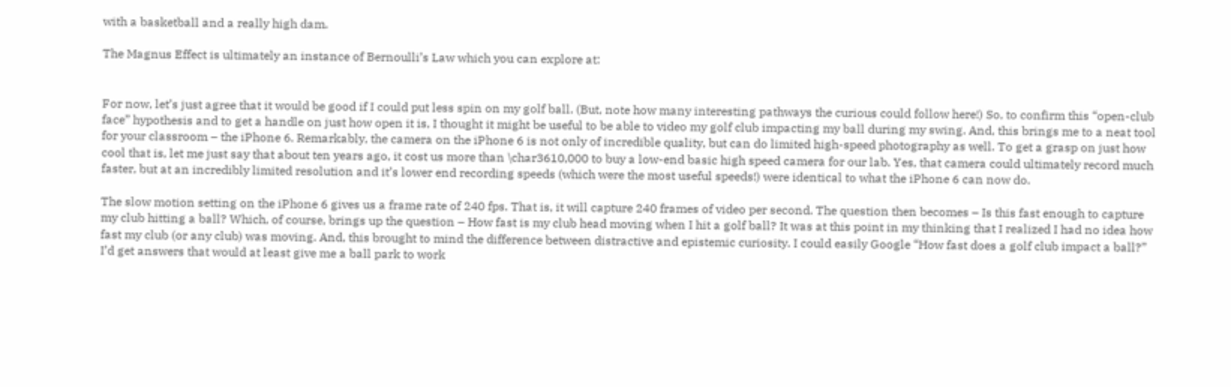with a basketball and a really high dam.

The Magnus Effect is ultimately an instance of Bernoulli’s Law which you can explore at:


For now, let’s just agree that it would be good if I could put less spin on my golf ball. (But, note how many interesting pathways the curious could follow here!) So, to confirm this “open-club face” hypothesis and to get a handle on just how open it is, I thought it might be useful to be able to video my golf club impacting my ball during my swing. And, this brings me to a neat tool for your classroom – the iPhone 6. Remarkably, the camera on the iPhone 6 is not only of incredible quality, but can do limited high-speed photography as well. To get a grasp on just how cool that is, let me just say that about ten years ago, it cost us more than \char3610,000 to buy a low-end basic high speed camera for our lab. Yes, that camera could ultimately record much faster, but at an incredibly limited resolution and it’s lower end recording speeds (which were the most useful speeds!) were identical to what the iPhone 6 can now do.

The slow motion setting on the iPhone 6 gives us a frame rate of 240 fps. That is, it will capture 240 frames of video per second. The question then becomes – Is this fast enough to capture my club hitting a ball? Which, of course, brings up the question – How fast is my club head moving when I hit a golf ball? It was at this point in my thinking that I realized I had no idea how fast my club (or any club) was moving. And, this brought to mind the difference between distractive and epistemic curiosity. I could easily Google “How fast does a golf club impact a ball?” I’d get answers that would at least give me a ball park to work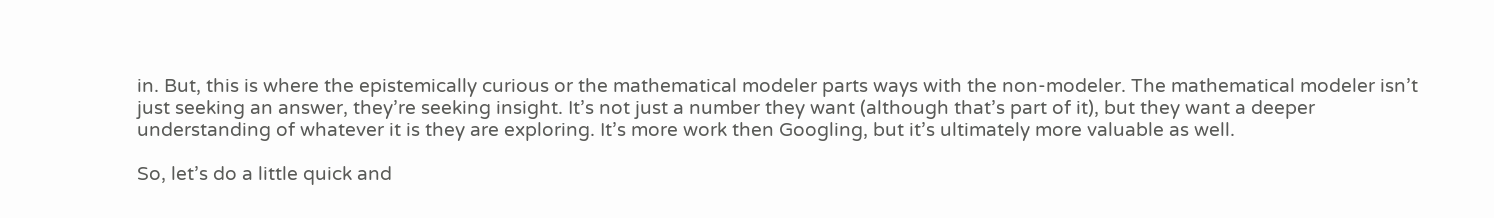in. But, this is where the epistemically curious or the mathematical modeler parts ways with the non-modeler. The mathematical modeler isn’t just seeking an answer, they’re seeking insight. It’s not just a number they want (although that’s part of it), but they want a deeper understanding of whatever it is they are exploring. It’s more work then Googling, but it’s ultimately more valuable as well.

So, let’s do a little quick and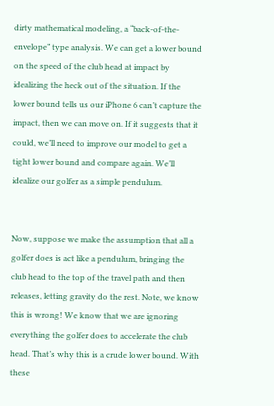dirty mathematical modeling, a “back-of-the-envelope” type analysis. We can get a lower bound on the speed of the club head at impact by idealizing the heck out of the situation. If the lower bound tells us our iPhone 6 can’t capture the impact, then we can move on. If it suggests that it could, we’ll need to improve our model to get a tight lower bound and compare again. We’ll idealize our golfer as a simple pendulum.


Now, suppose we make the assumption that all a golfer does is act like a pendulum, bringing the club head to the top of the travel path and then releases, letting gravity do the rest. Note, we know this is wrong! We know that we are ignoring everything the golfer does to accelerate the club head. That’s why this is a crude lower bound. With these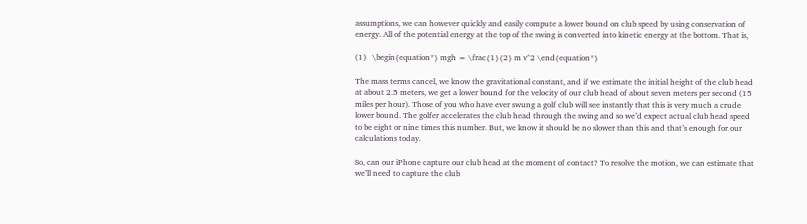assumptions, we can however quickly and easily compute a lower bound on club speed by using conservation of energy. All of the potential energy at the top of the swing is converted into kinetic energy at the bottom. That is,

(1)   \begin{equation*} mgh = \frac{1}{2} m v^2 \end{equation*}

The mass terms cancel, we know the gravitational constant, and if we estimate the initial height of the club head at about 2.5 meters, we get a lower bound for the velocity of our club head of about seven meters per second (15 miles per hour). Those of you who have ever swung a golf club will see instantly that this is very much a crude lower bound. The golfer accelerates the club head through the swing and so we’d expect actual club head speed to be eight or nine times this number. But, we know it should be no slower than this and that’s enough for our calculations today.

So, can our iPhone capture our club head at the moment of contact? To resolve the motion, we can estimate that we’ll need to capture the club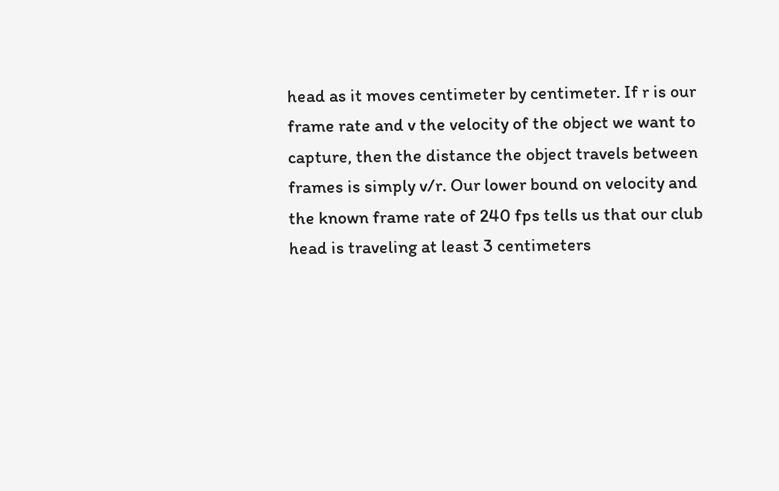head as it moves centimeter by centimeter. If r is our frame rate and v the velocity of the object we want to capture, then the distance the object travels between frames is simply v/r. Our lower bound on velocity and the known frame rate of 240 fps tells us that our club head is traveling at least 3 centimeters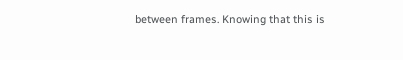between frames. Knowing that this is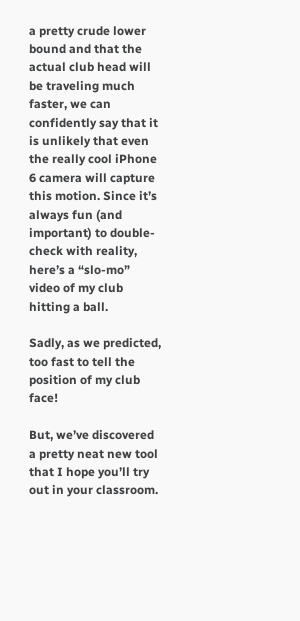a pretty crude lower bound and that the actual club head will be traveling much faster, we can confidently say that it is unlikely that even the really cool iPhone 6 camera will capture this motion. Since it’s always fun (and important) to double-check with reality, here’s a “slo-mo” video of my club hitting a ball.

Sadly, as we predicted, too fast to tell the position of my club face!

But, we’ve discovered a pretty neat new tool that I hope you’ll try out in your classroom.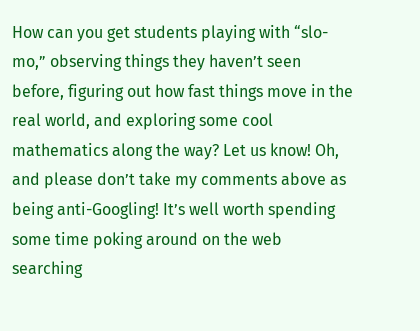How can you get students playing with “slo-mo,” observing things they haven’t seen before, figuring out how fast things move in the real world, and exploring some cool mathematics along the way? Let us know! Oh, and please don’t take my comments above as being anti-Googling! It’s well worth spending some time poking around on the web searching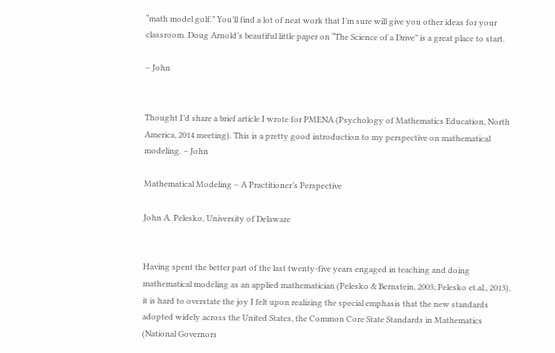“math model golf.” You’ll find a lot of neat work that I’m sure will give you other ideas for your classroom. Doug Arnold’s beautiful little paper on “The Science of a Drive” is a great place to start.

– John


Thought I’d share a brief article I wrote for PMENA (Psychology of Mathematics Education, North America, 2014 meeting). This is a pretty good introduction to my perspective on mathematical modeling. – John

Mathematical Modeling – A Practitioner’s Perspective

John A. Pelesko, University of Delaware


Having spent the better part of the last twenty-five years engaged in teaching and doing mathematical modeling as an applied mathematician (Pelesko & Bernstein, 2003; Pelesko et.al., 2013), it is hard to overstate the joy I felt upon realizing the special emphasis that the new standards adopted widely across the United States, the Common Core State Standards in Mathematics (National Governors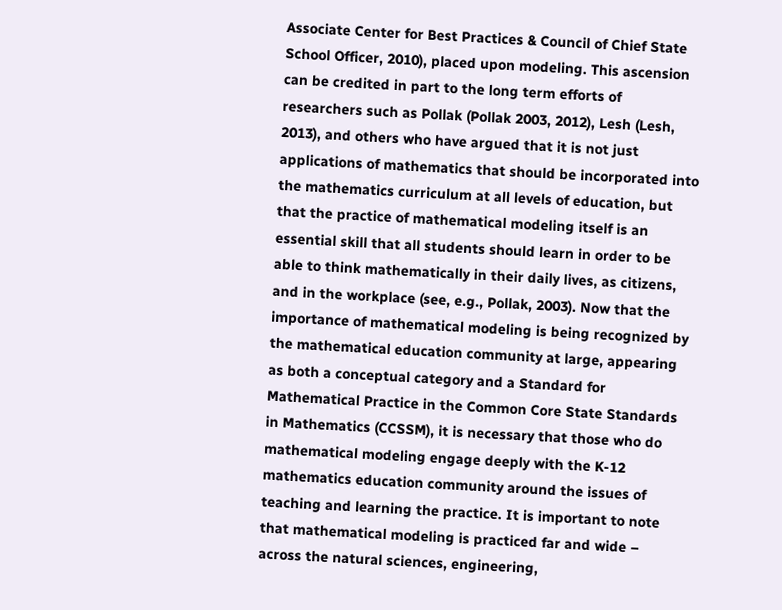Associate Center for Best Practices & Council of Chief State School Officer, 2010), placed upon modeling. This ascension can be credited in part to the long term efforts of researchers such as Pollak (Pollak 2003, 2012), Lesh (Lesh, 2013), and others who have argued that it is not just applications of mathematics that should be incorporated into the mathematics curriculum at all levels of education, but that the practice of mathematical modeling itself is an essential skill that all students should learn in order to be able to think mathematically in their daily lives, as citizens, and in the workplace (see, e.g., Pollak, 2003). Now that the importance of mathematical modeling is being recognized by the mathematical education community at large, appearing as both a conceptual category and a Standard for Mathematical Practice in the Common Core State Standards in Mathematics (CCSSM), it is necessary that those who do mathematical modeling engage deeply with the K-12 mathematics education community around the issues of teaching and learning the practice. It is important to note that mathematical modeling is practiced far and wide – across the natural sciences, engineering,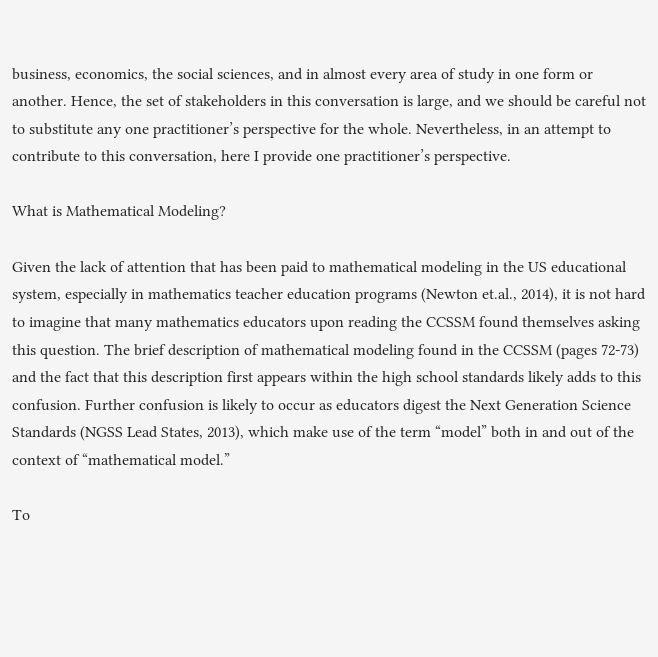business, economics, the social sciences, and in almost every area of study in one form or another. Hence, the set of stakeholders in this conversation is large, and we should be careful not to substitute any one practitioner’s perspective for the whole. Nevertheless, in an attempt to contribute to this conversation, here I provide one practitioner’s perspective.

What is Mathematical Modeling?

Given the lack of attention that has been paid to mathematical modeling in the US educational system, especially in mathematics teacher education programs (Newton et.al., 2014), it is not hard to imagine that many mathematics educators upon reading the CCSSM found themselves asking this question. The brief description of mathematical modeling found in the CCSSM (pages 72-73) and the fact that this description first appears within the high school standards likely adds to this confusion. Further confusion is likely to occur as educators digest the Next Generation Science Standards (NGSS Lead States, 2013), which make use of the term “model” both in and out of the context of “mathematical model.”

To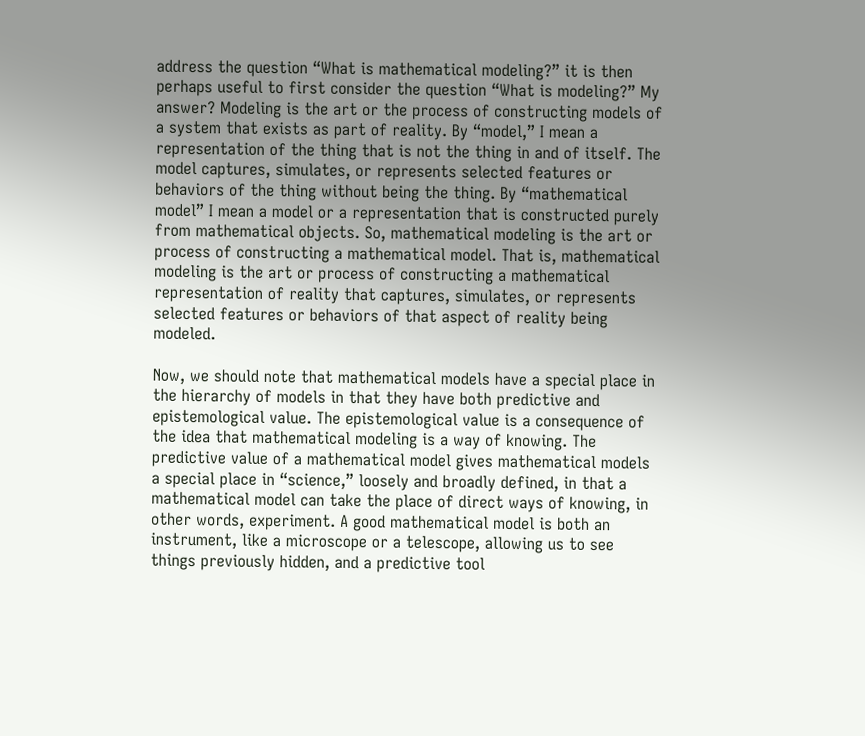address the question “What is mathematical modeling?” it is then perhaps useful to first consider the question “What is modeling?” My answer? Modeling is the art or the process of constructing models of a system that exists as part of reality. By “model,” I mean a representation of the thing that is not the thing in and of itself. The model captures, simulates, or represents selected features or behaviors of the thing without being the thing. By “mathematical model” I mean a model or a representation that is constructed purely from mathematical objects. So, mathematical modeling is the art or process of constructing a mathematical model. That is, mathematical modeling is the art or process of constructing a mathematical representation of reality that captures, simulates, or represents selected features or behaviors of that aspect of reality being modeled.

Now, we should note that mathematical models have a special place in the hierarchy of models in that they have both predictive and epistemological value. The epistemological value is a consequence of the idea that mathematical modeling is a way of knowing. The predictive value of a mathematical model gives mathematical models a special place in “science,” loosely and broadly defined, in that a mathematical model can take the place of direct ways of knowing, in other words, experiment. A good mathematical model is both an instrument, like a microscope or a telescope, allowing us to see things previously hidden, and a predictive tool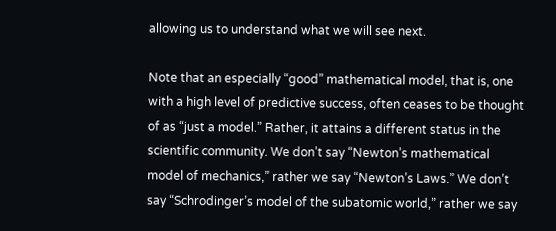allowing us to understand what we will see next.

Note that an especially “good” mathematical model, that is, one with a high level of predictive success, often ceases to be thought of as “just a model.” Rather, it attains a different status in the scientific community. We don’t say “Newton’s mathematical model of mechanics,” rather we say “Newton’s Laws.” We don’t say “Schrodinger’s model of the subatomic world,” rather we say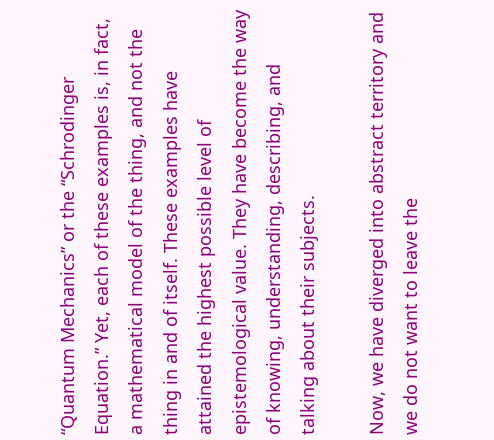“Quantum Mechanics” or the “Schrodinger Equation.” Yet, each of these examples is, in fact, a mathematical model of the thing, and not the thing in and of itself. These examples have attained the highest possible level of epistemological value. They have become the way of knowing, understanding, describing, and talking about their subjects.

Now, we have diverged into abstract territory and we do not want to leave the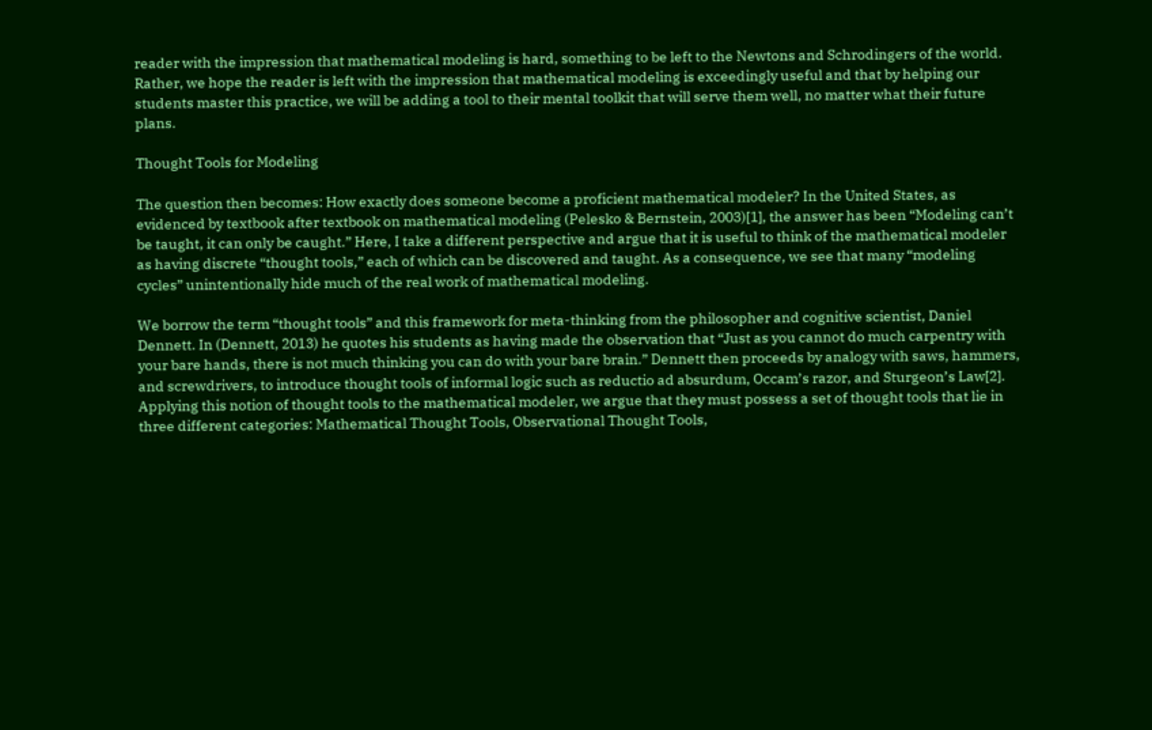reader with the impression that mathematical modeling is hard, something to be left to the Newtons and Schrodingers of the world. Rather, we hope the reader is left with the impression that mathematical modeling is exceedingly useful and that by helping our students master this practice, we will be adding a tool to their mental toolkit that will serve them well, no matter what their future plans.

Thought Tools for Modeling

The question then becomes: How exactly does someone become a proficient mathematical modeler? In the United States, as evidenced by textbook after textbook on mathematical modeling (Pelesko & Bernstein, 2003)[1], the answer has been “Modeling can’t be taught, it can only be caught.” Here, I take a different perspective and argue that it is useful to think of the mathematical modeler as having discrete “thought tools,” each of which can be discovered and taught. As a consequence, we see that many “modeling cycles” unintentionally hide much of the real work of mathematical modeling.

We borrow the term “thought tools” and this framework for meta-thinking from the philosopher and cognitive scientist, Daniel Dennett. In (Dennett, 2013) he quotes his students as having made the observation that “Just as you cannot do much carpentry with your bare hands, there is not much thinking you can do with your bare brain.” Dennett then proceeds by analogy with saws, hammers, and screwdrivers, to introduce thought tools of informal logic such as reductio ad absurdum, Occam’s razor, and Sturgeon’s Law[2]. Applying this notion of thought tools to the mathematical modeler, we argue that they must possess a set of thought tools that lie in three different categories: Mathematical Thought Tools, Observational Thought Tools,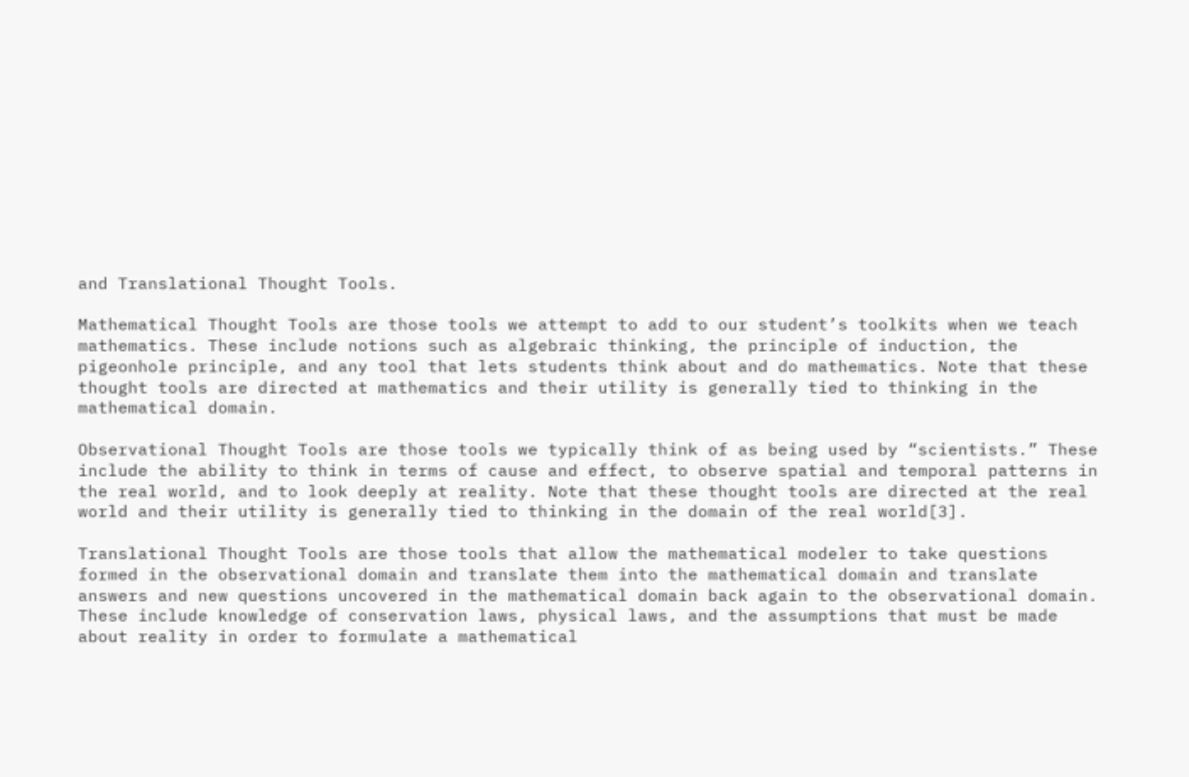and Translational Thought Tools.

Mathematical Thought Tools are those tools we attempt to add to our student’s toolkits when we teach mathematics. These include notions such as algebraic thinking, the principle of induction, the pigeonhole principle, and any tool that lets students think about and do mathematics. Note that these thought tools are directed at mathematics and their utility is generally tied to thinking in the mathematical domain.

Observational Thought Tools are those tools we typically think of as being used by “scientists.” These include the ability to think in terms of cause and effect, to observe spatial and temporal patterns in the real world, and to look deeply at reality. Note that these thought tools are directed at the real world and their utility is generally tied to thinking in the domain of the real world[3].

Translational Thought Tools are those tools that allow the mathematical modeler to take questions formed in the observational domain and translate them into the mathematical domain and translate answers and new questions uncovered in the mathematical domain back again to the observational domain. These include knowledge of conservation laws, physical laws, and the assumptions that must be made about reality in order to formulate a mathematical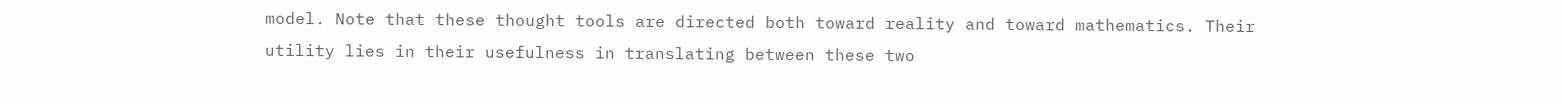model. Note that these thought tools are directed both toward reality and toward mathematics. Their utility lies in their usefulness in translating between these two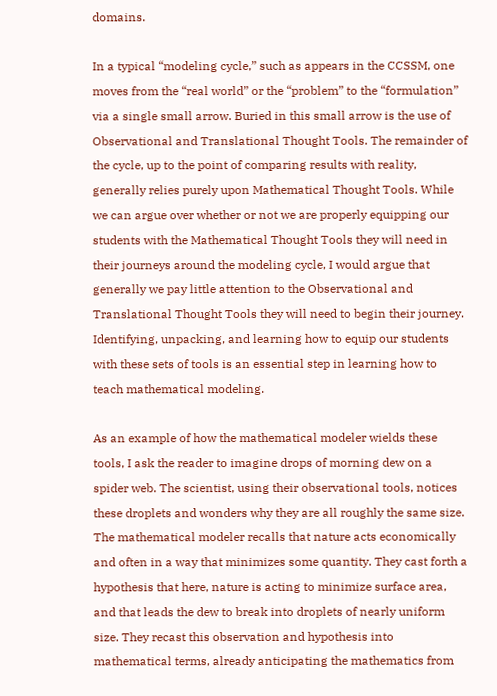domains.

In a typical “modeling cycle,” such as appears in the CCSSM, one moves from the “real world” or the “problem” to the “formulation” via a single small arrow. Buried in this small arrow is the use of Observational and Translational Thought Tools. The remainder of the cycle, up to the point of comparing results with reality, generally relies purely upon Mathematical Thought Tools. While we can argue over whether or not we are properly equipping our students with the Mathematical Thought Tools they will need in their journeys around the modeling cycle, I would argue that generally we pay little attention to the Observational and Translational Thought Tools they will need to begin their journey. Identifying, unpacking, and learning how to equip our students with these sets of tools is an essential step in learning how to teach mathematical modeling.

As an example of how the mathematical modeler wields these tools, I ask the reader to imagine drops of morning dew on a spider web. The scientist, using their observational tools, notices these droplets and wonders why they are all roughly the same size. The mathematical modeler recalls that nature acts economically and often in a way that minimizes some quantity. They cast forth a hypothesis that here, nature is acting to minimize surface area, and that leads the dew to break into droplets of nearly uniform size. They recast this observation and hypothesis into mathematical terms, already anticipating the mathematics from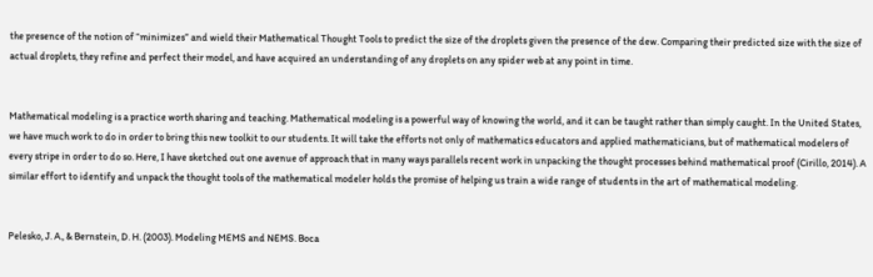the presence of the notion of “minimizes” and wield their Mathematical Thought Tools to predict the size of the droplets given the presence of the dew. Comparing their predicted size with the size of actual droplets, they refine and perfect their model, and have acquired an understanding of any droplets on any spider web at any point in time.


Mathematical modeling is a practice worth sharing and teaching. Mathematical modeling is a powerful way of knowing the world, and it can be taught rather than simply caught. In the United States, we have much work to do in order to bring this new toolkit to our students. It will take the efforts not only of mathematics educators and applied mathematicians, but of mathematical modelers of every stripe in order to do so. Here, I have sketched out one avenue of approach that in many ways parallels recent work in unpacking the thought processes behind mathematical proof (Cirillo, 2014). A similar effort to identify and unpack the thought tools of the mathematical modeler holds the promise of helping us train a wide range of students in the art of mathematical modeling.


Pelesko, J. A., & Bernstein, D. H. (2003). Modeling MEMS and NEMS. Boca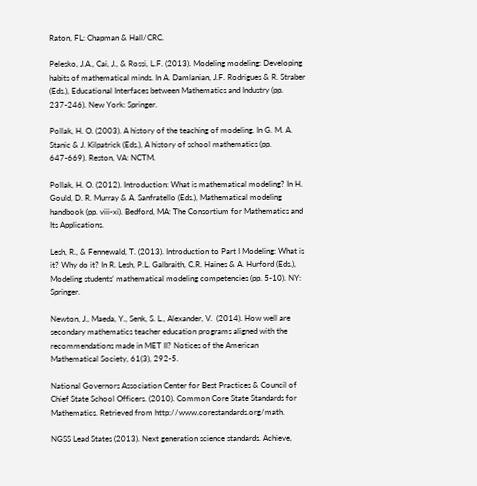Raton, FL: Chapman & Hall/CRC.

Pelesko, J.A., Cai, J., & Rossi, L.F. (2013). Modeling modeling: Developing habits of mathematical minds. In A. Damlanian, J.F. Rodrigues & R. Straber (Eds.), Educational Interfaces between Mathematics and Industry (pp. 237-246). New York: Springer.

Pollak, H. O. (2003). A history of the teaching of modeling. In G. M. A. Stanic & J. Kilpatrick (Eds.), A history of school mathematics (pp. 647-669). Reston, VA: NCTM.

Pollak, H. O. (2012). Introduction: What is mathematical modeling? In H. Gould, D. R. Murray & A. Sanfratello (Eds.), Mathematical modeling handbook (pp. viii-xi). Bedford, MA: The Consortium for Mathematics and Its Applications.

Lesh, R., & Fennewald, T. (2013). Introduction to Part I Modeling: What is it? Why do it? In R. Lesh, P.L. Galbraith, C.R. Haines & A. Hurford (Eds.), Modeling students’ mathematical modeling competencies (pp. 5-10). NY: Springer.

Newton, J., Maeda, Y., Senk, S. L., Alexander, V.  (2014). How well are secondary mathematics teacher education programs aligned with the recommendations made in MET II? Notices of the American Mathematical Society, 61(3), 292-5.

National Governors Association Center for Best Practices & Council of Chief State School Officers. (2010). Common Core State Standards for Mathematics. Retrieved from http://www.corestandards.org/math.

NGSS Lead States (2013). Next generation science standards. Achieve,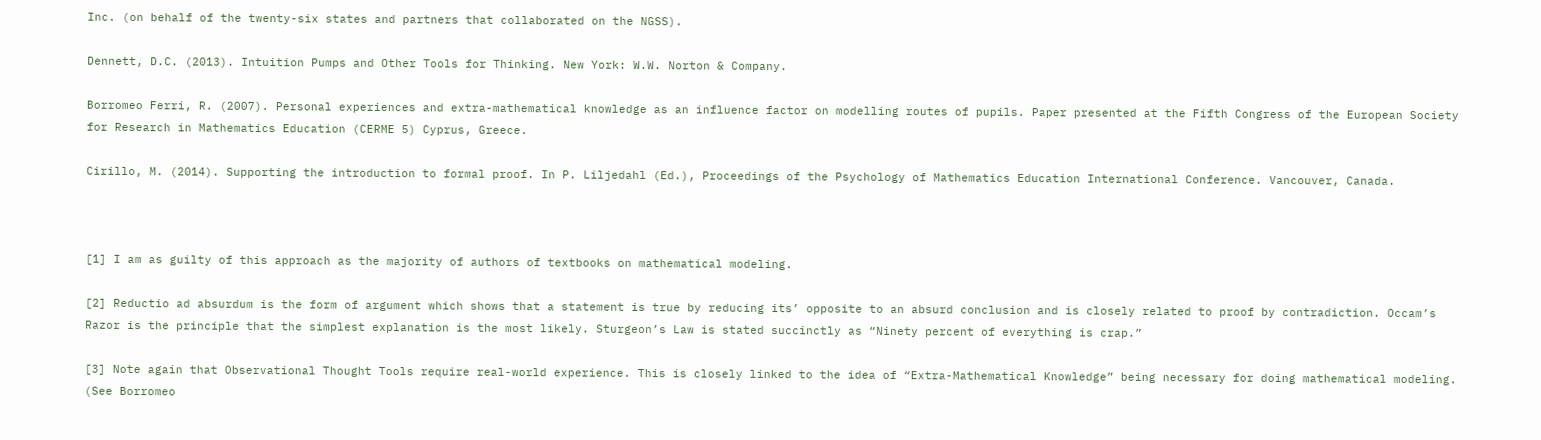Inc. (on behalf of the twenty-six states and partners that collaborated on the NGSS).

Dennett, D.C. (2013). Intuition Pumps and Other Tools for Thinking. New York: W.W. Norton & Company.

Borromeo Ferri, R. (2007). Personal experiences and extra-mathematical knowledge as an influence factor on modelling routes of pupils. Paper presented at the Fifth Congress of the European Society for Research in Mathematics Education (CERME 5) Cyprus, Greece.

Cirillo, M. (2014). Supporting the introduction to formal proof. In P. Liljedahl (Ed.), Proceedings of the Psychology of Mathematics Education International Conference. Vancouver, Canada.



[1] I am as guilty of this approach as the majority of authors of textbooks on mathematical modeling.

[2] Reductio ad absurdum is the form of argument which shows that a statement is true by reducing its’ opposite to an absurd conclusion and is closely related to proof by contradiction. Occam’s Razor is the principle that the simplest explanation is the most likely. Sturgeon’s Law is stated succinctly as “Ninety percent of everything is crap.”

[3] Note again that Observational Thought Tools require real-world experience. This is closely linked to the idea of “Extra-Mathematical Knowledge” being necessary for doing mathematical modeling. (See Borromeo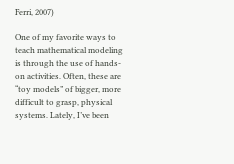Ferri, 2007)

One of my favorite ways to teach mathematical modeling is through the use of hands-on activities. Often, these are “toy models” of bigger, more difficult to grasp, physical systems. Lately, I’ve been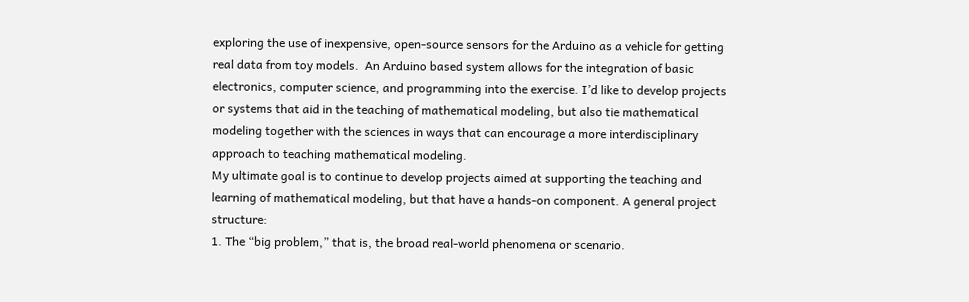exploring the use of inexpensive, open-source sensors for the Arduino as a vehicle for getting real data from toy models.  An Arduino based system allows for the integration of basic electronics, computer science, and programming into the exercise. I’d like to develop projects or systems that aid in the teaching of mathematical modeling, but also tie mathematical modeling together with the sciences in ways that can encourage a more interdisciplinary approach to teaching mathematical modeling.
My ultimate goal is to continue to develop projects aimed at supporting the teaching and learning of mathematical modeling, but that have a hands-on component. A general project structure:
1. The “big problem,” that is, the broad real-world phenomena or scenario.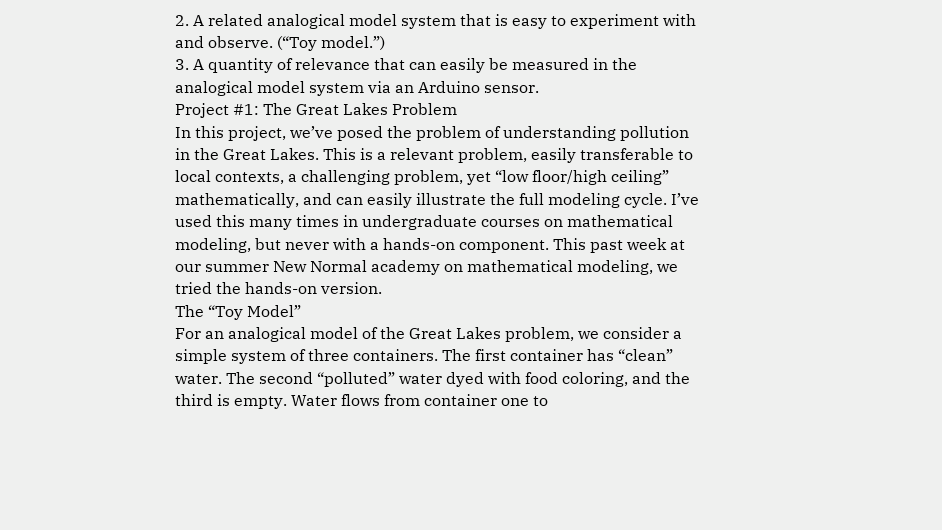2. A related analogical model system that is easy to experiment with and observe. (“Toy model.”)
3. A quantity of relevance that can easily be measured in the analogical model system via an Arduino sensor.
Project #1: The Great Lakes Problem
In this project, we’ve posed the problem of understanding pollution in the Great Lakes. This is a relevant problem, easily transferable to local contexts, a challenging problem, yet “low floor/high ceiling” mathematically, and can easily illustrate the full modeling cycle. I’ve used this many times in undergraduate courses on mathematical modeling, but never with a hands-on component. This past week at our summer New Normal academy on mathematical modeling, we tried the hands-on version.
The “Toy Model”
For an analogical model of the Great Lakes problem, we consider a simple system of three containers. The first container has “clean” water. The second “polluted” water dyed with food coloring, and the third is empty. Water flows from container one to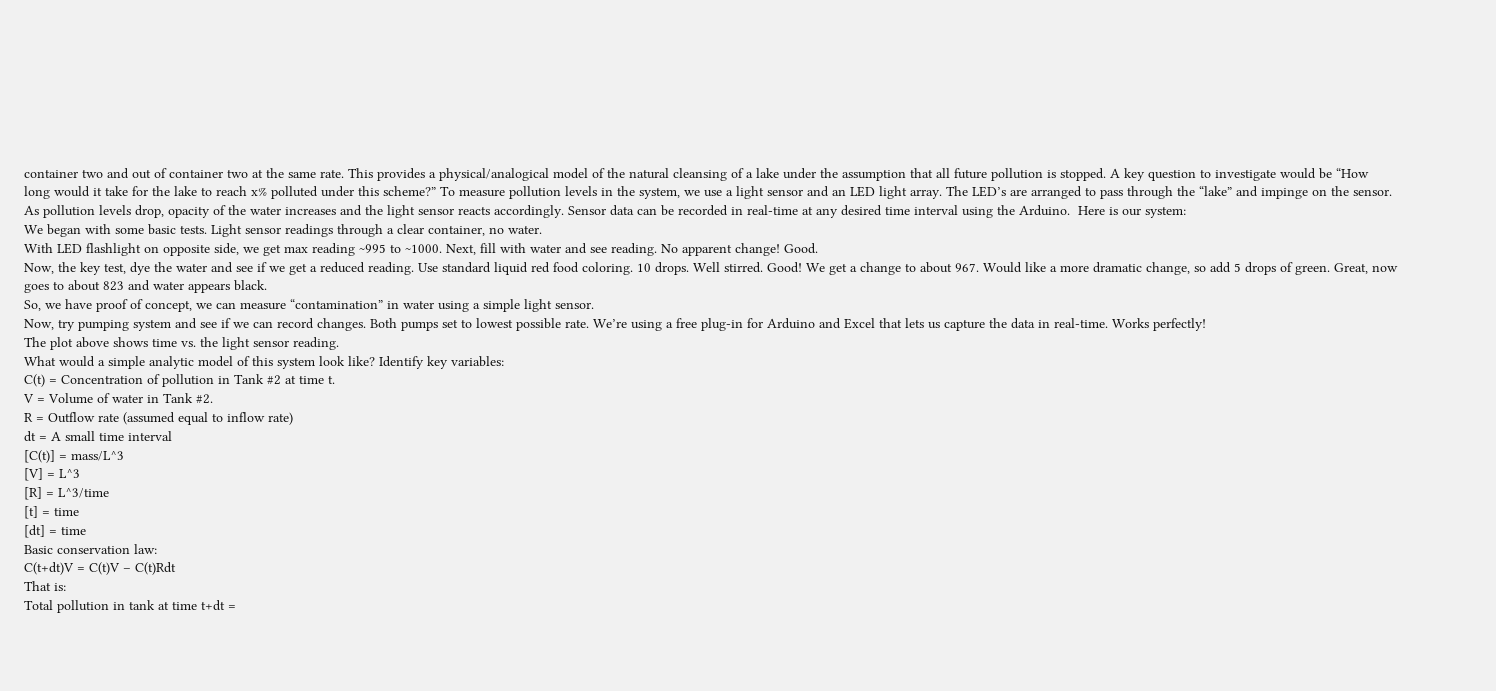container two and out of container two at the same rate. This provides a physical/analogical model of the natural cleansing of a lake under the assumption that all future pollution is stopped. A key question to investigate would be “How long would it take for the lake to reach x% polluted under this scheme?” To measure pollution levels in the system, we use a light sensor and an LED light array. The LED’s are arranged to pass through the “lake” and impinge on the sensor. As pollution levels drop, opacity of the water increases and the light sensor reacts accordingly. Sensor data can be recorded in real-time at any desired time interval using the Arduino.  Here is our system:
We began with some basic tests. Light sensor readings through a clear container, no water.
With LED flashlight on opposite side, we get max reading ~995 to ~1000. Next, fill with water and see reading. No apparent change! Good.
Now, the key test, dye the water and see if we get a reduced reading. Use standard liquid red food coloring. 10 drops. Well stirred. Good! We get a change to about 967. Would like a more dramatic change, so add 5 drops of green. Great, now goes to about 823 and water appears black.
So, we have proof of concept, we can measure “contamination” in water using a simple light sensor.
Now, try pumping system and see if we can record changes. Both pumps set to lowest possible rate. We’re using a free plug-in for Arduino and Excel that lets us capture the data in real-time. Works perfectly!
The plot above shows time vs. the light sensor reading.
What would a simple analytic model of this system look like? Identify key variables:
C(t) = Concentration of pollution in Tank #2 at time t.
V = Volume of water in Tank #2.
R = Outflow rate (assumed equal to inflow rate)
dt = A small time interval
[C(t)] = mass/L^3
[V] = L^3
[R] = L^3/time
[t] = time
[dt] = time
Basic conservation law:
C(t+dt)V = C(t)V – C(t)Rdt
That is:
Total pollution in tank at time t+dt =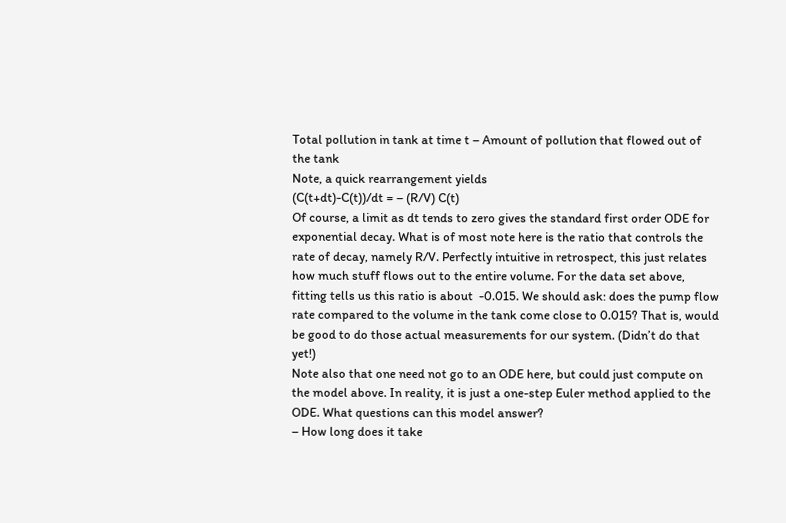Total pollution in tank at time t – Amount of pollution that flowed out of the tank
Note, a quick rearrangement yields
(C(t+dt)-C(t))/dt = – (R/V) C(t)
Of course, a limit as dt tends to zero gives the standard first order ODE for exponential decay. What is of most note here is the ratio that controls the rate of decay, namely R/V. Perfectly intuitive in retrospect, this just relates how much stuff flows out to the entire volume. For the data set above, fitting tells us this ratio is about  -0.015. We should ask: does the pump flow rate compared to the volume in the tank come close to 0.015? That is, would be good to do those actual measurements for our system. (Didn’t do that yet!)
Note also that one need not go to an ODE here, but could just compute on the model above. In reality, it is just a one-step Euler method applied to the ODE. What questions can this model answer?
– How long does it take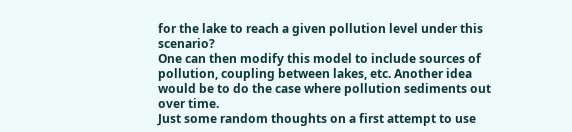for the lake to reach a given pollution level under this scenario?
One can then modify this model to include sources of pollution, coupling between lakes, etc. Another idea would be to do the case where pollution sediments out over time.
Just some random thoughts on a first attempt to use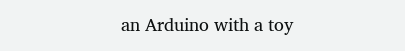an Arduino with a toy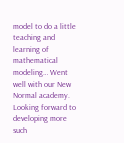model to do a little teaching and learning of mathematical modeling… Went well with our New Normal academy. Looking forward to developing more such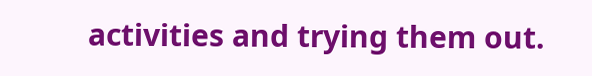activities and trying them out.